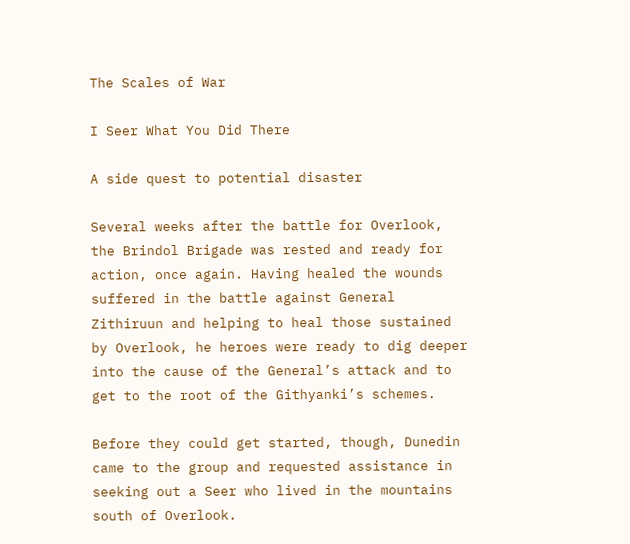The Scales of War

I Seer What You Did There

A side quest to potential disaster

Several weeks after the battle for Overlook, the Brindol Brigade was rested and ready for action, once again. Having healed the wounds suffered in the battle against General Zithiruun and helping to heal those sustained by Overlook, he heroes were ready to dig deeper into the cause of the General’s attack and to get to the root of the Githyanki’s schemes.

Before they could get started, though, Dunedin came to the group and requested assistance in seeking out a Seer who lived in the mountains south of Overlook.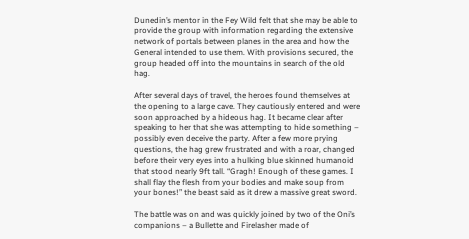Dunedin’s mentor in the Fey Wild felt that she may be able to provide the group with information regarding the extensive network of portals between planes in the area and how the General intended to use them. With provisions secured, the group headed off into the mountains in search of the old hag.

After several days of travel, the heroes found themselves at the opening to a large cave. They cautiously entered and were soon approached by a hideous hag. It became clear after speaking to her that she was attempting to hide something – possibly even deceive the party. After a few more prying questions, the hag grew frustrated and with a roar, changed before their very eyes into a hulking blue skinned humanoid that stood nearly 9ft tall. “Gragh! Enough of these games. I shall flay the flesh from your bodies and make soup from your bones!” the beast said as it drew a massive great sword.

The battle was on and was quickly joined by two of the Oni’s companions – a Bullette and Firelasher made of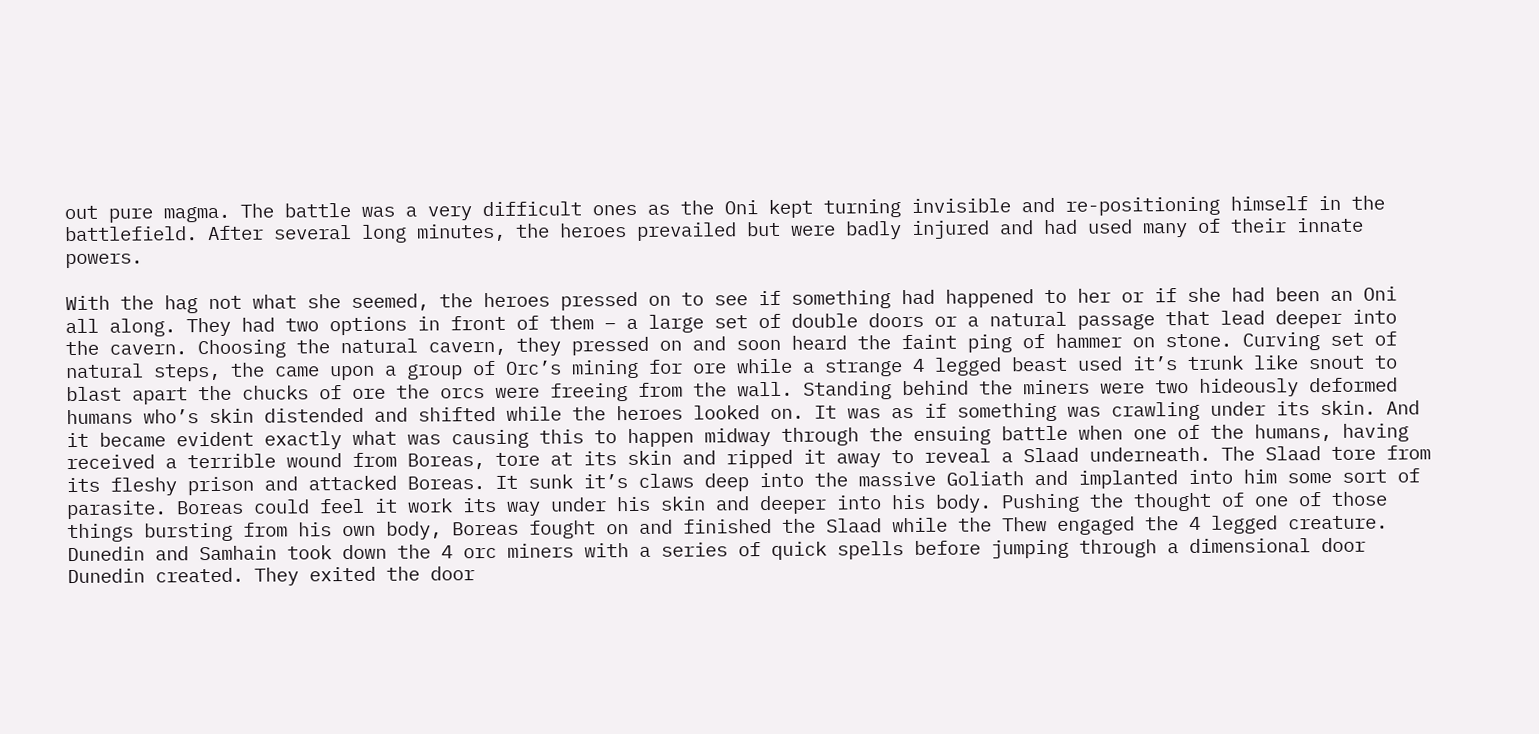out pure magma. The battle was a very difficult ones as the Oni kept turning invisible and re-positioning himself in the battlefield. After several long minutes, the heroes prevailed but were badly injured and had used many of their innate powers.

With the hag not what she seemed, the heroes pressed on to see if something had happened to her or if she had been an Oni all along. They had two options in front of them – a large set of double doors or a natural passage that lead deeper into the cavern. Choosing the natural cavern, they pressed on and soon heard the faint ping of hammer on stone. Curving set of natural steps, the came upon a group of Orc’s mining for ore while a strange 4 legged beast used it’s trunk like snout to blast apart the chucks of ore the orcs were freeing from the wall. Standing behind the miners were two hideously deformed humans who’s skin distended and shifted while the heroes looked on. It was as if something was crawling under its skin. And it became evident exactly what was causing this to happen midway through the ensuing battle when one of the humans, having received a terrible wound from Boreas, tore at its skin and ripped it away to reveal a Slaad underneath. The Slaad tore from its fleshy prison and attacked Boreas. It sunk it’s claws deep into the massive Goliath and implanted into him some sort of parasite. Boreas could feel it work its way under his skin and deeper into his body. Pushing the thought of one of those things bursting from his own body, Boreas fought on and finished the Slaad while the Thew engaged the 4 legged creature. Dunedin and Samhain took down the 4 orc miners with a series of quick spells before jumping through a dimensional door Dunedin created. They exited the door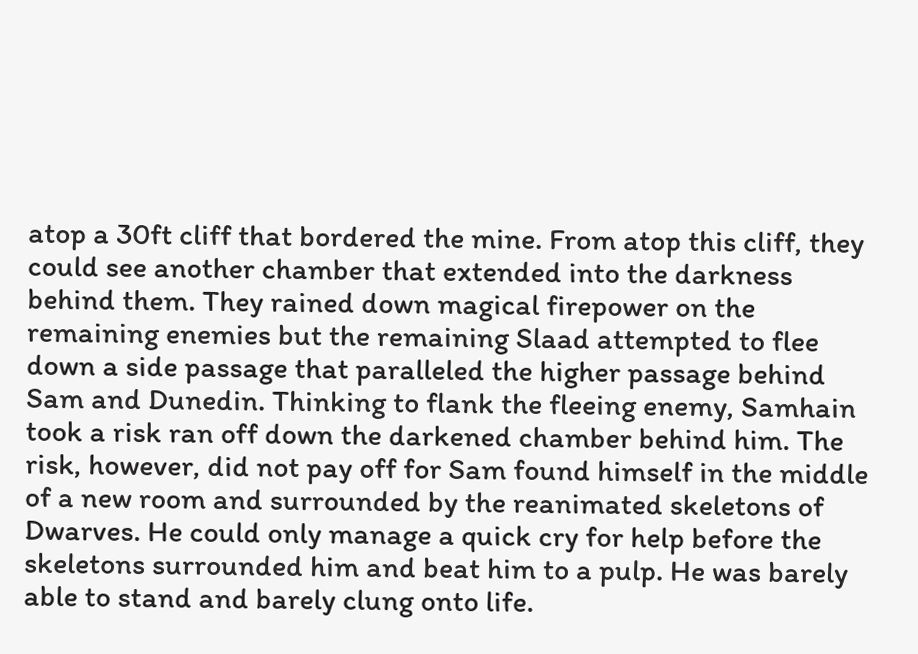atop a 30ft cliff that bordered the mine. From atop this cliff, they could see another chamber that extended into the darkness behind them. They rained down magical firepower on the remaining enemies but the remaining Slaad attempted to flee down a side passage that paralleled the higher passage behind Sam and Dunedin. Thinking to flank the fleeing enemy, Samhain took a risk ran off down the darkened chamber behind him. The risk, however, did not pay off for Sam found himself in the middle of a new room and surrounded by the reanimated skeletons of Dwarves. He could only manage a quick cry for help before the skeletons surrounded him and beat him to a pulp. He was barely able to stand and barely clung onto life.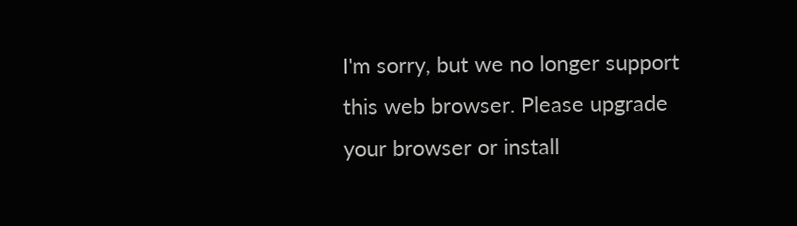I'm sorry, but we no longer support this web browser. Please upgrade your browser or install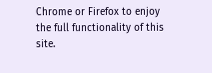Chrome or Firefox to enjoy the full functionality of this site.